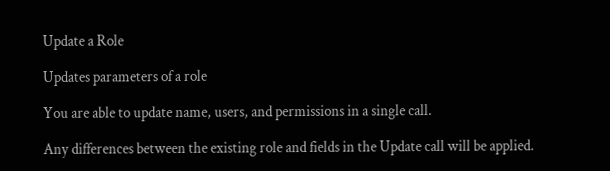Update a Role

Updates parameters of a role

You are able to update name, users, and permissions in a single call.

Any differences between the existing role and fields in the Update call will be applied.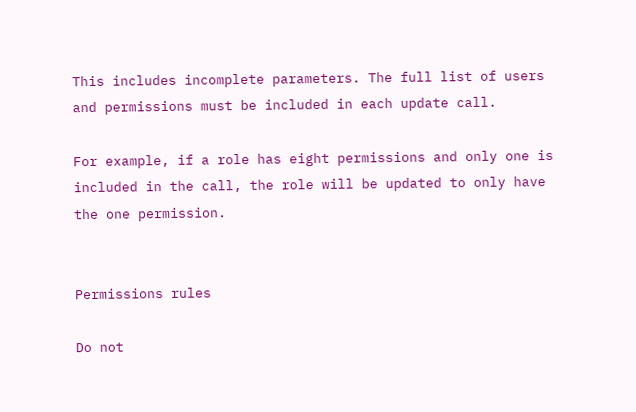This includes incomplete parameters. The full list of users and permissions must be included in each update call.

For example, if a role has eight permissions and only one is included in the call, the role will be updated to only have the one permission.


Permissions rules

Do not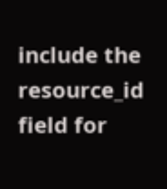include the resource_id field for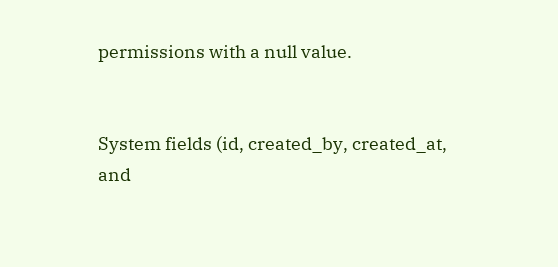permissions with a null value.


System fields (id, created_by, created_at, and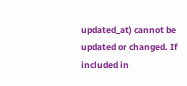updated_at) cannot be updated or changed. If included in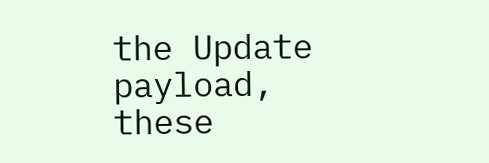the Update payload, these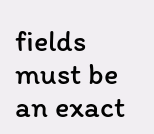fields must be an exact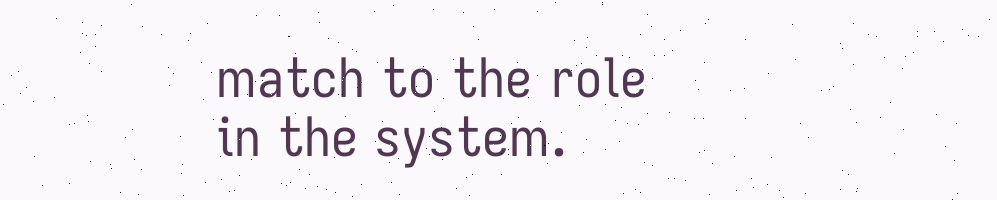match to the role in the system.